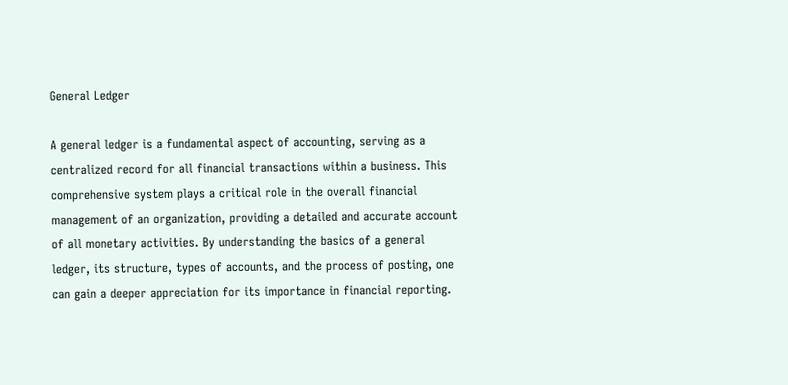General Ledger

A general ledger is a fundamental aspect of accounting, serving as a centralized record for all financial transactions within a business. This comprehensive system plays a critical role in the overall financial management of an organization, providing a detailed and accurate account of all monetary activities. By understanding the basics of a general ledger, its structure, types of accounts, and the process of posting, one can gain a deeper appreciation for its importance in financial reporting.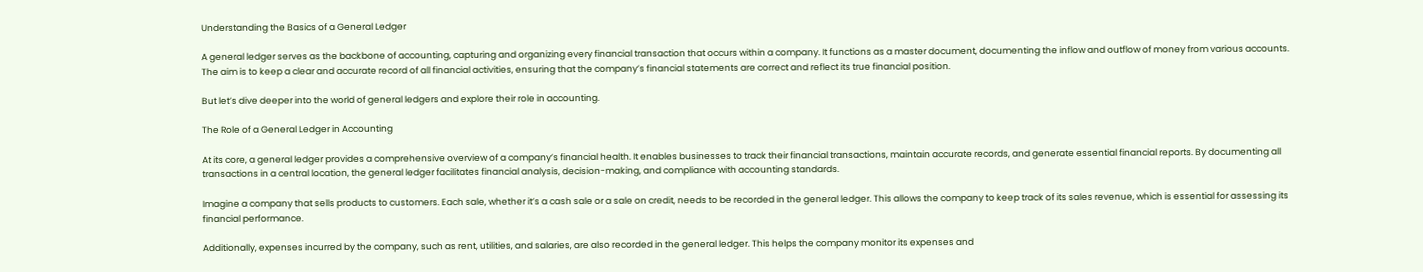Understanding the Basics of a General Ledger

A general ledger serves as the backbone of accounting, capturing and organizing every financial transaction that occurs within a company. It functions as a master document, documenting the inflow and outflow of money from various accounts. The aim is to keep a clear and accurate record of all financial activities, ensuring that the company’s financial statements are correct and reflect its true financial position.

But let’s dive deeper into the world of general ledgers and explore their role in accounting.

The Role of a General Ledger in Accounting

At its core, a general ledger provides a comprehensive overview of a company’s financial health. It enables businesses to track their financial transactions, maintain accurate records, and generate essential financial reports. By documenting all transactions in a central location, the general ledger facilitates financial analysis, decision-making, and compliance with accounting standards.

Imagine a company that sells products to customers. Each sale, whether it’s a cash sale or a sale on credit, needs to be recorded in the general ledger. This allows the company to keep track of its sales revenue, which is essential for assessing its financial performance.

Additionally, expenses incurred by the company, such as rent, utilities, and salaries, are also recorded in the general ledger. This helps the company monitor its expenses and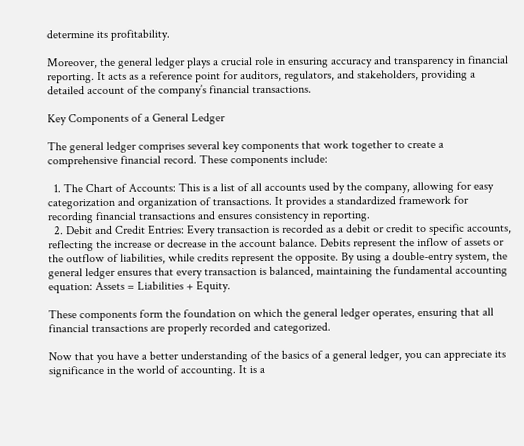determine its profitability.

Moreover, the general ledger plays a crucial role in ensuring accuracy and transparency in financial reporting. It acts as a reference point for auditors, regulators, and stakeholders, providing a detailed account of the company’s financial transactions.

Key Components of a General Ledger

The general ledger comprises several key components that work together to create a comprehensive financial record. These components include:

  1. The Chart of Accounts: This is a list of all accounts used by the company, allowing for easy categorization and organization of transactions. It provides a standardized framework for recording financial transactions and ensures consistency in reporting.
  2. Debit and Credit Entries: Every transaction is recorded as a debit or credit to specific accounts, reflecting the increase or decrease in the account balance. Debits represent the inflow of assets or the outflow of liabilities, while credits represent the opposite. By using a double-entry system, the general ledger ensures that every transaction is balanced, maintaining the fundamental accounting equation: Assets = Liabilities + Equity.

These components form the foundation on which the general ledger operates, ensuring that all financial transactions are properly recorded and categorized.

Now that you have a better understanding of the basics of a general ledger, you can appreciate its significance in the world of accounting. It is a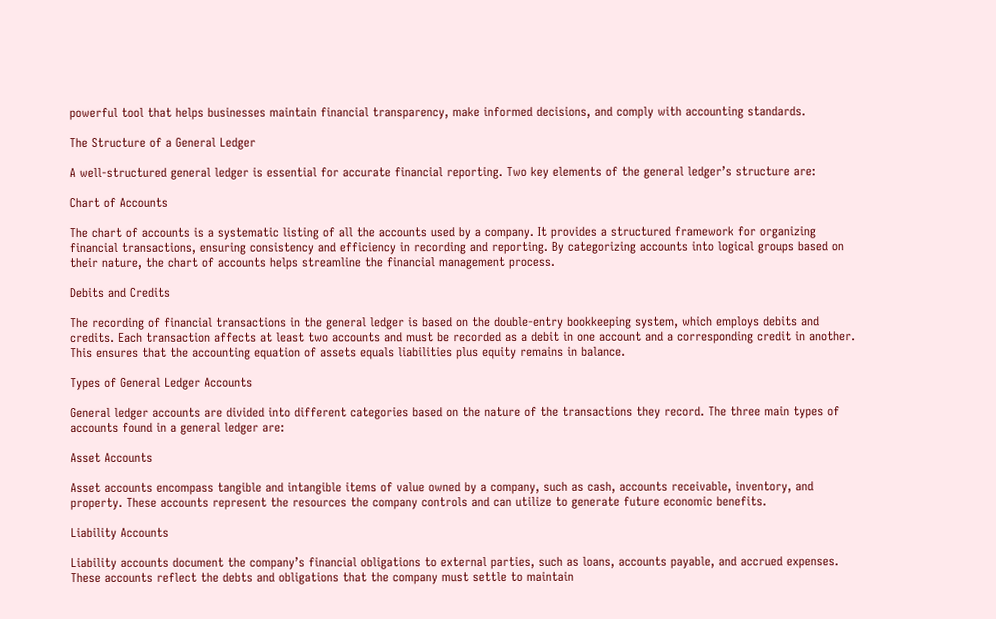powerful tool that helps businesses maintain financial transparency, make informed decisions, and comply with accounting standards.

The Structure of a General Ledger

A well-structured general ledger is essential for accurate financial reporting. Two key elements of the general ledger’s structure are:

Chart of Accounts

The chart of accounts is a systematic listing of all the accounts used by a company. It provides a structured framework for organizing financial transactions, ensuring consistency and efficiency in recording and reporting. By categorizing accounts into logical groups based on their nature, the chart of accounts helps streamline the financial management process.

Debits and Credits

The recording of financial transactions in the general ledger is based on the double-entry bookkeeping system, which employs debits and credits. Each transaction affects at least two accounts and must be recorded as a debit in one account and a corresponding credit in another. This ensures that the accounting equation of assets equals liabilities plus equity remains in balance.

Types of General Ledger Accounts

General ledger accounts are divided into different categories based on the nature of the transactions they record. The three main types of accounts found in a general ledger are:

Asset Accounts

Asset accounts encompass tangible and intangible items of value owned by a company, such as cash, accounts receivable, inventory, and property. These accounts represent the resources the company controls and can utilize to generate future economic benefits.

Liability Accounts

Liability accounts document the company’s financial obligations to external parties, such as loans, accounts payable, and accrued expenses. These accounts reflect the debts and obligations that the company must settle to maintain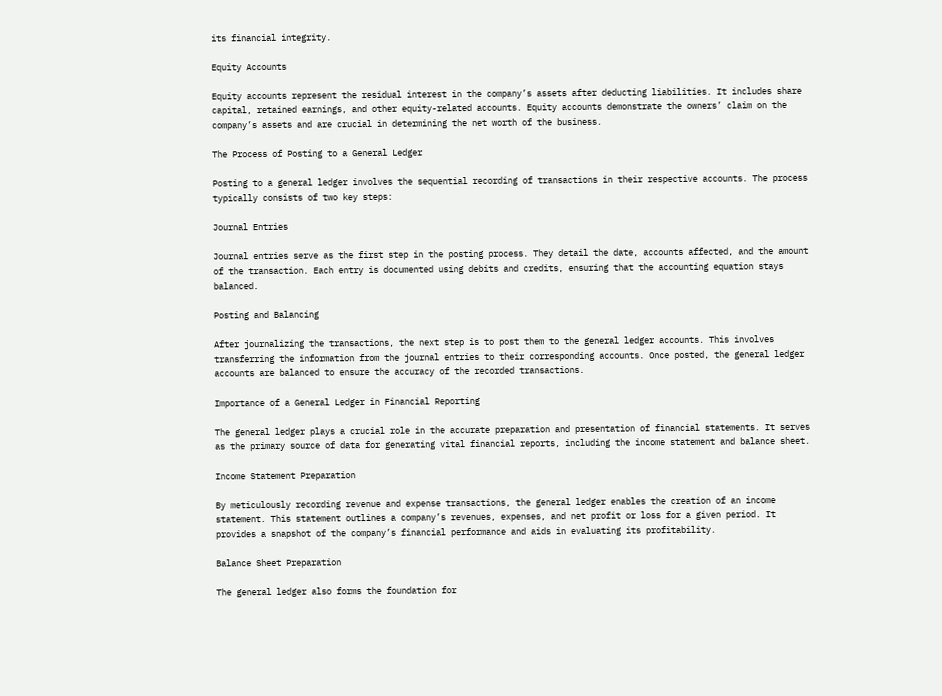its financial integrity.

Equity Accounts

Equity accounts represent the residual interest in the company’s assets after deducting liabilities. It includes share capital, retained earnings, and other equity-related accounts. Equity accounts demonstrate the owners’ claim on the company’s assets and are crucial in determining the net worth of the business.

The Process of Posting to a General Ledger

Posting to a general ledger involves the sequential recording of transactions in their respective accounts. The process typically consists of two key steps:

Journal Entries

Journal entries serve as the first step in the posting process. They detail the date, accounts affected, and the amount of the transaction. Each entry is documented using debits and credits, ensuring that the accounting equation stays balanced.

Posting and Balancing

After journalizing the transactions, the next step is to post them to the general ledger accounts. This involves transferring the information from the journal entries to their corresponding accounts. Once posted, the general ledger accounts are balanced to ensure the accuracy of the recorded transactions.

Importance of a General Ledger in Financial Reporting

The general ledger plays a crucial role in the accurate preparation and presentation of financial statements. It serves as the primary source of data for generating vital financial reports, including the income statement and balance sheet.

Income Statement Preparation

By meticulously recording revenue and expense transactions, the general ledger enables the creation of an income statement. This statement outlines a company’s revenues, expenses, and net profit or loss for a given period. It provides a snapshot of the company’s financial performance and aids in evaluating its profitability.

Balance Sheet Preparation

The general ledger also forms the foundation for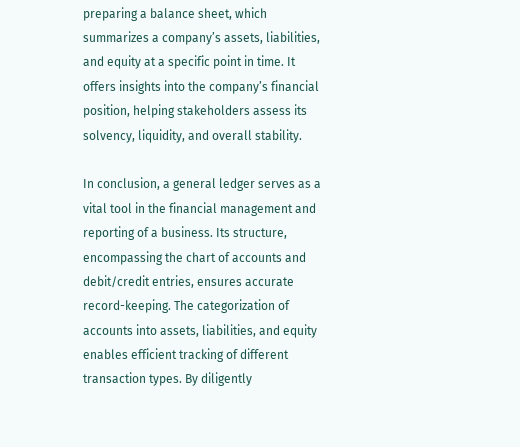preparing a balance sheet, which summarizes a company’s assets, liabilities, and equity at a specific point in time. It offers insights into the company’s financial position, helping stakeholders assess its solvency, liquidity, and overall stability.

In conclusion, a general ledger serves as a vital tool in the financial management and reporting of a business. Its structure, encompassing the chart of accounts and debit/credit entries, ensures accurate record-keeping. The categorization of accounts into assets, liabilities, and equity enables efficient tracking of different transaction types. By diligently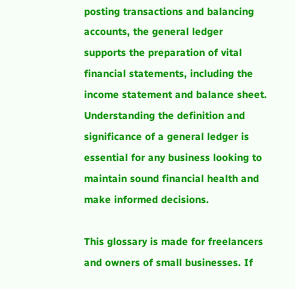posting transactions and balancing accounts, the general ledger supports the preparation of vital financial statements, including the income statement and balance sheet. Understanding the definition and significance of a general ledger is essential for any business looking to maintain sound financial health and make informed decisions.

This glossary is made for freelancers and owners of small businesses. If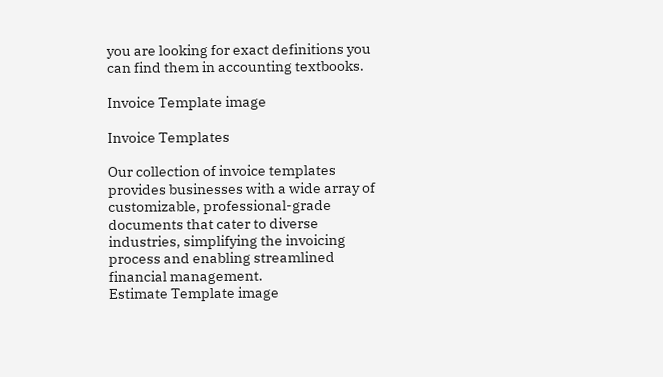you are looking for exact definitions you can find them in accounting textbooks.

Invoice Template image

Invoice Templates

Our collection of invoice templates provides businesses with a wide array of customizable, professional-grade documents that cater to diverse industries, simplifying the invoicing process and enabling streamlined financial management.
Estimate Template image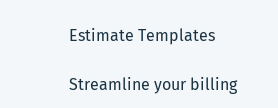Estimate Templates

Streamline your billing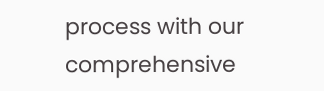process with our comprehensive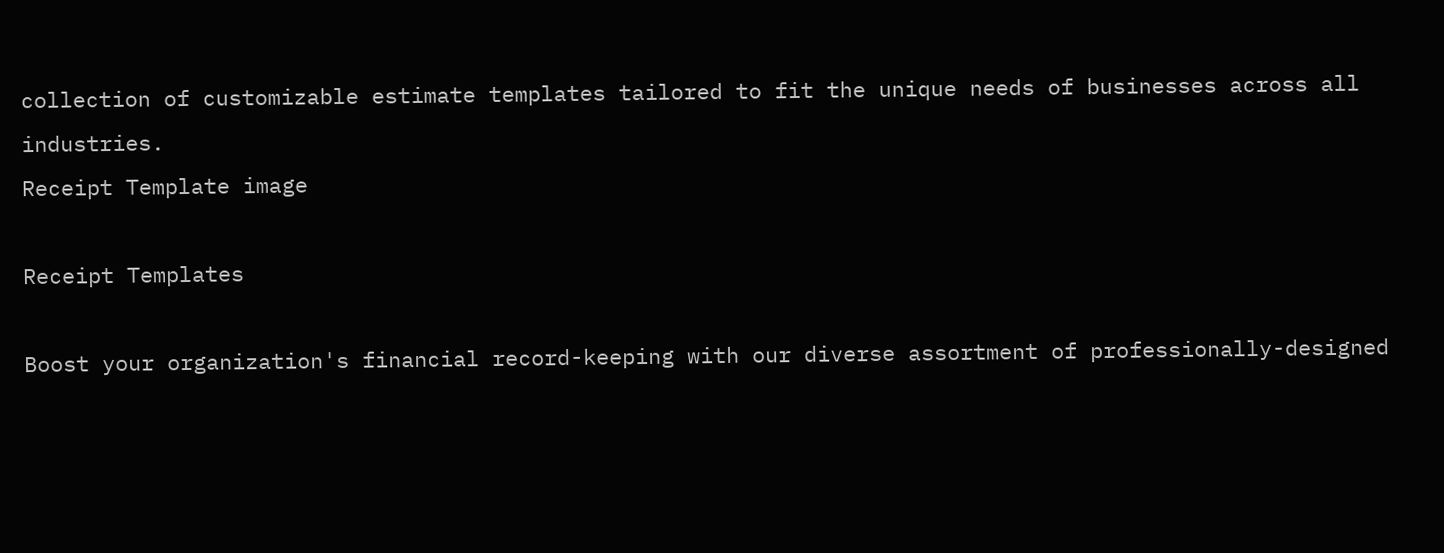collection of customizable estimate templates tailored to fit the unique needs of businesses across all industries.
Receipt Template image

Receipt Templates

Boost your organization's financial record-keeping with our diverse assortment of professionally-designed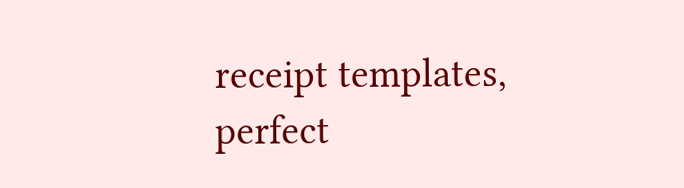receipt templates, perfect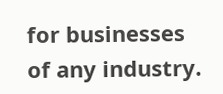for businesses of any industry.